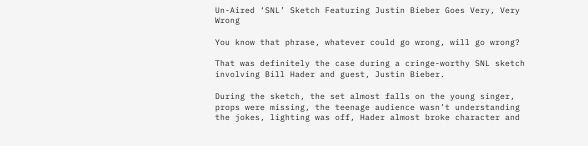Un-Aired ‘SNL’ Sketch Featuring Justin Bieber Goes Very, Very Wrong

You know that phrase, whatever could go wrong, will go wrong?

That was definitely the case during a cringe-worthy SNL sketch involving Bill Hader and guest, Justin Bieber.

During the sketch, the set almost falls on the young singer, props were missing, the teenage audience wasn’t understanding the jokes, lighting was off, Hader almost broke character and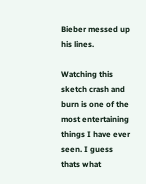Bieber messed up his lines.

Watching this sketch crash and burn is one of the most entertaining things I have ever seen. I guess thats what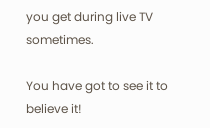you get during live TV sometimes.

You have got to see it to believe it!